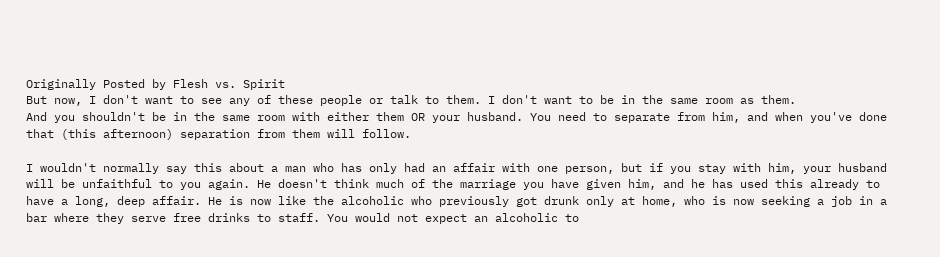Originally Posted by Flesh vs. Spirit
But now, I don't want to see any of these people or talk to them. I don't want to be in the same room as them.
And you shouldn't be in the same room with either them OR your husband. You need to separate from him, and when you've done that (this afternoon) separation from them will follow.

I wouldn't normally say this about a man who has only had an affair with one person, but if you stay with him, your husband will be unfaithful to you again. He doesn't think much of the marriage you have given him, and he has used this already to have a long, deep affair. He is now like the alcoholic who previously got drunk only at home, who is now seeking a job in a bar where they serve free drinks to staff. You would not expect an alcoholic to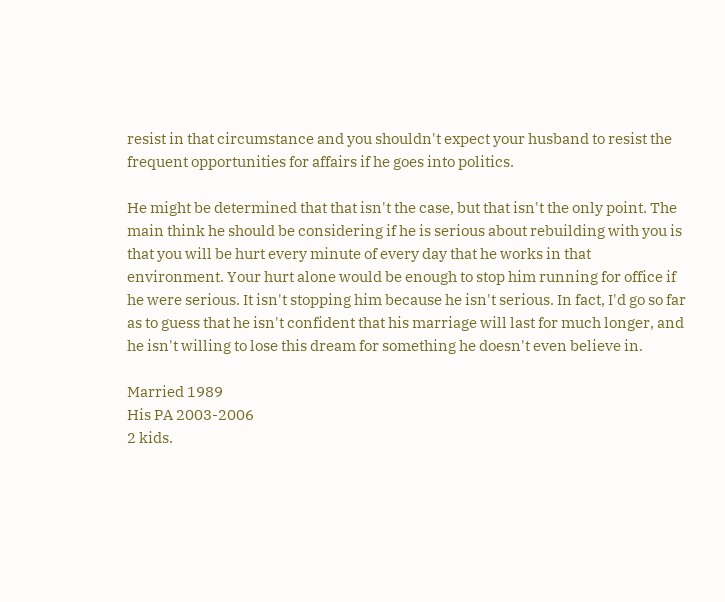resist in that circumstance and you shouldn't expect your husband to resist the frequent opportunities for affairs if he goes into politics.

He might be determined that that isn't the case, but that isn't the only point. The main think he should be considering if he is serious about rebuilding with you is that you will be hurt every minute of every day that he works in that environment. Your hurt alone would be enough to stop him running for office if he were serious. It isn't stopping him because he isn't serious. In fact, I'd go so far as to guess that he isn't confident that his marriage will last for much longer, and he isn't willing to lose this dream for something he doesn't even believe in.

Married 1989
His PA 2003-2006
2 kids.